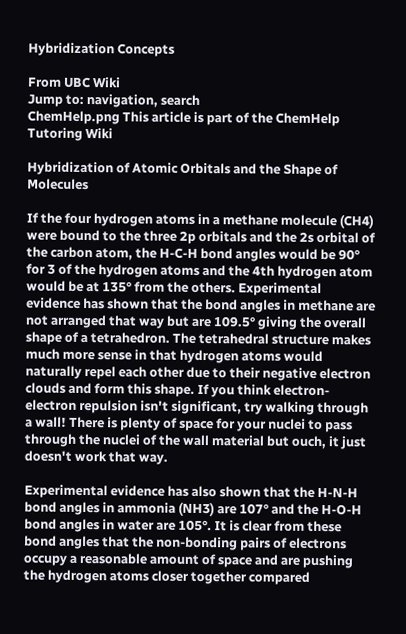Hybridization Concepts

From UBC Wiki
Jump to: navigation, search
ChemHelp.png This article is part of the ChemHelp Tutoring Wiki

Hybridization of Atomic Orbitals and the Shape of Molecules

If the four hydrogen atoms in a methane molecule (CH4) were bound to the three 2p orbitals and the 2s orbital of the carbon atom, the H-C-H bond angles would be 90° for 3 of the hydrogen atoms and the 4th hydrogen atom would be at 135° from the others. Experimental evidence has shown that the bond angles in methane are not arranged that way but are 109.5° giving the overall shape of a tetrahedron. The tetrahedral structure makes much more sense in that hydrogen atoms would naturally repel each other due to their negative electron clouds and form this shape. If you think electron-electron repulsion isn't significant, try walking through a wall! There is plenty of space for your nuclei to pass through the nuclei of the wall material but ouch, it just doesn't work that way.

Experimental evidence has also shown that the H-N-H bond angles in ammonia (NH3) are 107° and the H-O-H bond angles in water are 105°. It is clear from these bond angles that the non-bonding pairs of electrons occupy a reasonable amount of space and are pushing the hydrogen atoms closer together compared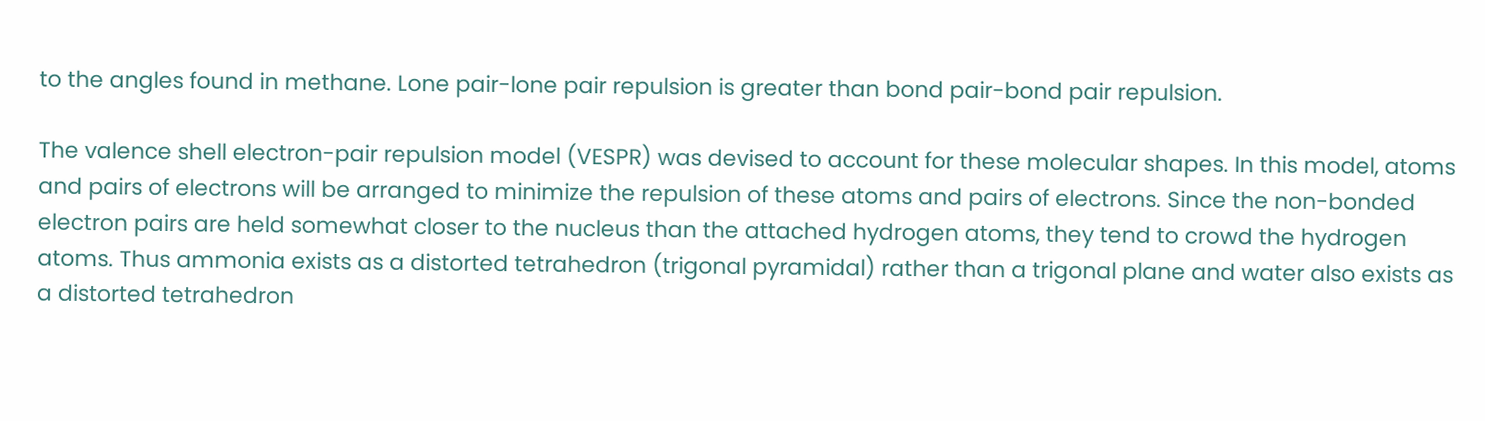to the angles found in methane. Lone pair-lone pair repulsion is greater than bond pair-bond pair repulsion.

The valence shell electron-pair repulsion model (VESPR) was devised to account for these molecular shapes. In this model, atoms and pairs of electrons will be arranged to minimize the repulsion of these atoms and pairs of electrons. Since the non-bonded electron pairs are held somewhat closer to the nucleus than the attached hydrogen atoms, they tend to crowd the hydrogen atoms. Thus ammonia exists as a distorted tetrahedron (trigonal pyramidal) rather than a trigonal plane and water also exists as a distorted tetrahedron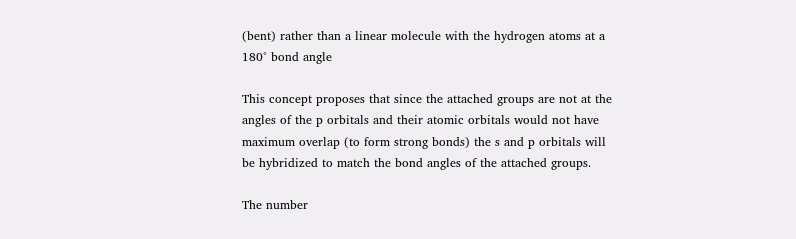(bent) rather than a linear molecule with the hydrogen atoms at a 180° bond angle

This concept proposes that since the attached groups are not at the angles of the p orbitals and their atomic orbitals would not have maximum overlap (to form strong bonds) the s and p orbitals will be hybridized to match the bond angles of the attached groups.

The number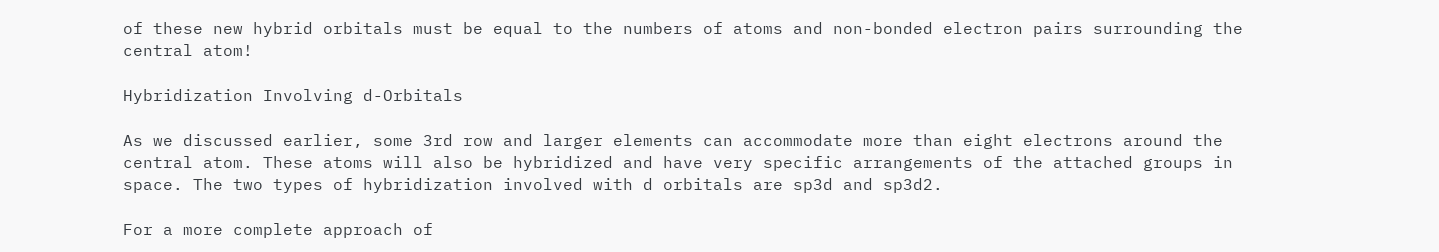of these new hybrid orbitals must be equal to the numbers of atoms and non-bonded electron pairs surrounding the central atom!

Hybridization Involving d-Orbitals

As we discussed earlier, some 3rd row and larger elements can accommodate more than eight electrons around the central atom. These atoms will also be hybridized and have very specific arrangements of the attached groups in space. The two types of hybridization involved with d orbitals are sp3d and sp3d2.

For a more complete approach of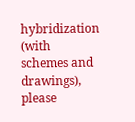hybridization (with schemes and drawings), please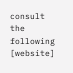consult the following [website]